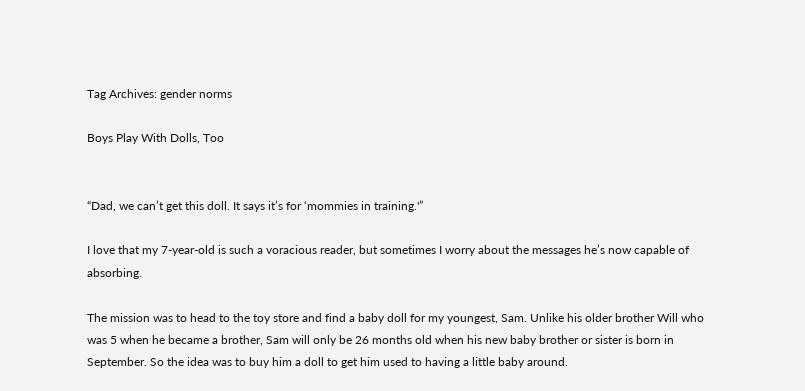Tag Archives: gender norms

Boys Play With Dolls, Too


“Dad, we can’t get this doll. It says it’s for ‘mommies in training.'”

I love that my 7-year-old is such a voracious reader, but sometimes I worry about the messages he’s now capable of absorbing.

The mission was to head to the toy store and find a baby doll for my youngest, Sam. Unlike his older brother Will who was 5 when he became a brother, Sam will only be 26 months old when his new baby brother or sister is born in September. So the idea was to buy him a doll to get him used to having a little baby around.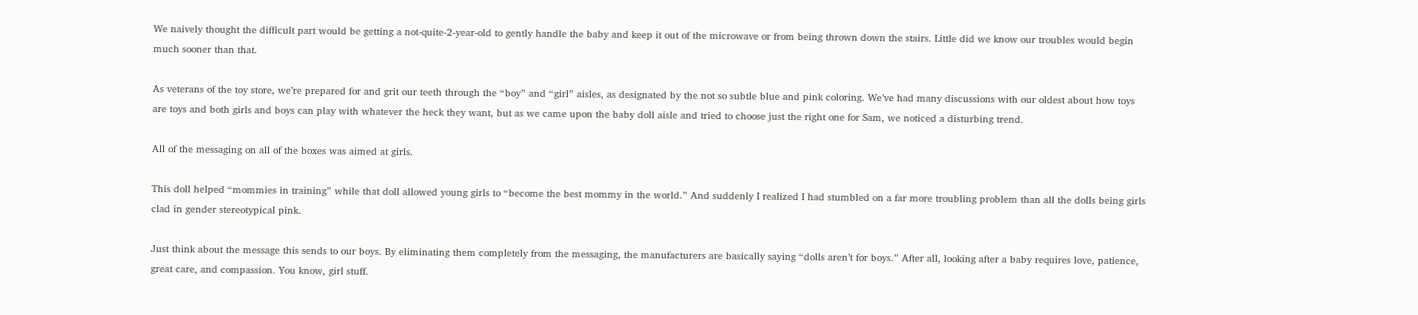We naively thought the difficult part would be getting a not-quite-2-year-old to gently handle the baby and keep it out of the microwave or from being thrown down the stairs. Little did we know our troubles would begin much sooner than that.

As veterans of the toy store, we’re prepared for and grit our teeth through the “boy” and “girl” aisles, as designated by the not so subtle blue and pink coloring. We’ve had many discussions with our oldest about how toys are toys and both girls and boys can play with whatever the heck they want, but as we came upon the baby doll aisle and tried to choose just the right one for Sam, we noticed a disturbing trend.

All of the messaging on all of the boxes was aimed at girls.

This doll helped “mommies in training” while that doll allowed young girls to “become the best mommy in the world.” And suddenly I realized I had stumbled on a far more troubling problem than all the dolls being girls clad in gender stereotypical pink.

Just think about the message this sends to our boys. By eliminating them completely from the messaging, the manufacturers are basically saying “dolls aren’t for boys.” After all, looking after a baby requires love, patience, great care, and compassion. You know, girl stuff.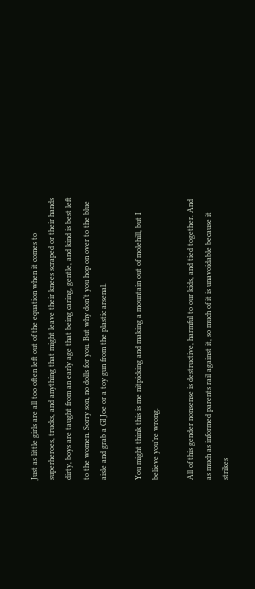Just as little girls are all too often left out of the equation when it comes to superheroes, trucks, and anything that might leave their knees scraped or their hands dirty, boys are taught from an early age that being caring, gentle, and kind is best left to the women. Sorry son, no dolls for you. But why don’t you hop on over to the blue aisle and grab a GI Joe or a toy gun from the plastic arsenal.

You might think this is me nitpicking and making a mountain out of molehill, but I believe you’re wrong.

All of this gender nonsense is destructive, harmful to our kids, and tied together. And as much as informed parents rail against it, so much of it is unavoidable because it strikes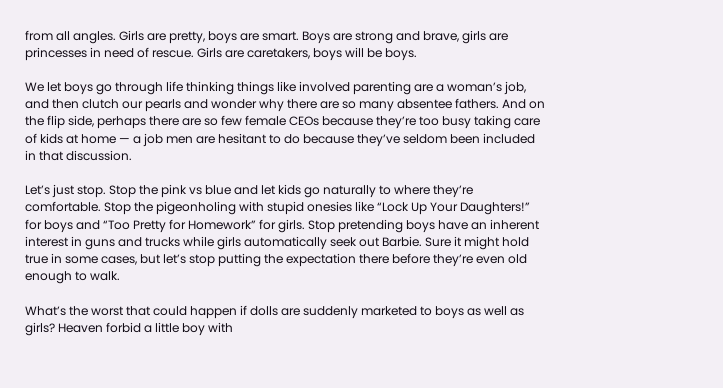from all angles. Girls are pretty, boys are smart. Boys are strong and brave, girls are princesses in need of rescue. Girls are caretakers, boys will be boys.

We let boys go through life thinking things like involved parenting are a woman’s job, and then clutch our pearls and wonder why there are so many absentee fathers. And on the flip side, perhaps there are so few female CEOs because they’re too busy taking care of kids at home — a job men are hesitant to do because they’ve seldom been included in that discussion.

Let’s just stop. Stop the pink vs blue and let kids go naturally to where they’re comfortable. Stop the pigeonholing with stupid onesies like “Lock Up Your Daughters!” for boys and “Too Pretty for Homework” for girls. Stop pretending boys have an inherent interest in guns and trucks while girls automatically seek out Barbie. Sure it might hold true in some cases, but let’s stop putting the expectation there before they’re even old enough to walk.

What’s the worst that could happen if dolls are suddenly marketed to boys as well as girls? Heaven forbid a little boy with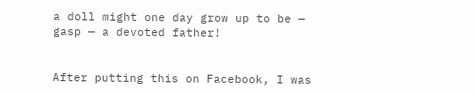a doll might one day grow up to be — gasp — a devoted father!


After putting this on Facebook, I was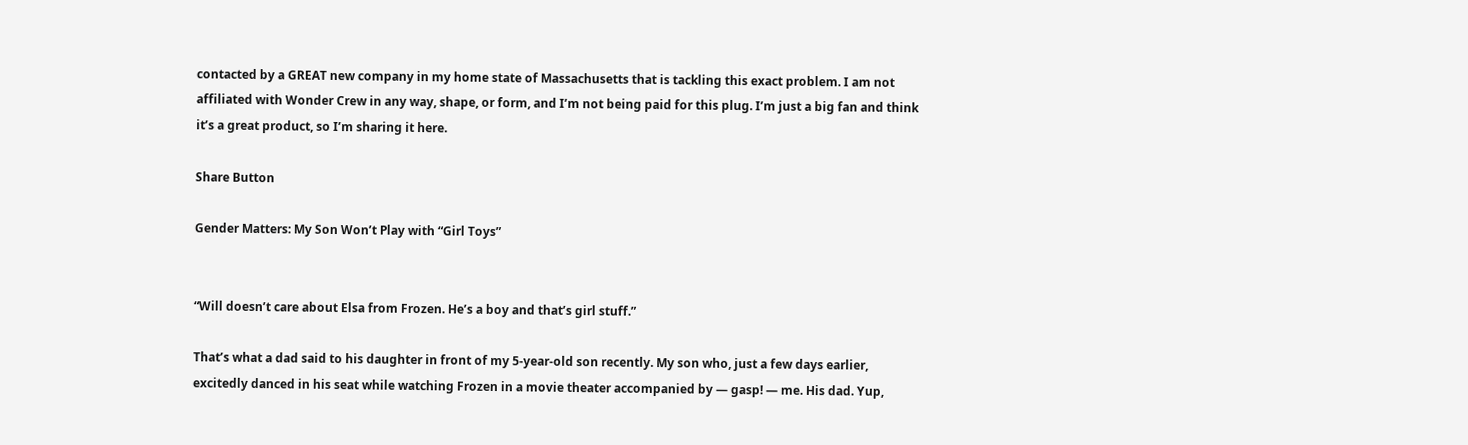contacted by a GREAT new company in my home state of Massachusetts that is tackling this exact problem. I am not affiliated with Wonder Crew in any way, shape, or form, and I’m not being paid for this plug. I’m just a big fan and think it’s a great product, so I’m sharing it here.

Share Button

Gender Matters: My Son Won’t Play with “Girl Toys”


“Will doesn’t care about Elsa from Frozen. He’s a boy and that’s girl stuff.”

That’s what a dad said to his daughter in front of my 5-year-old son recently. My son who, just a few days earlier, excitedly danced in his seat while watching Frozen in a movie theater accompanied by — gasp! — me. His dad. Yup,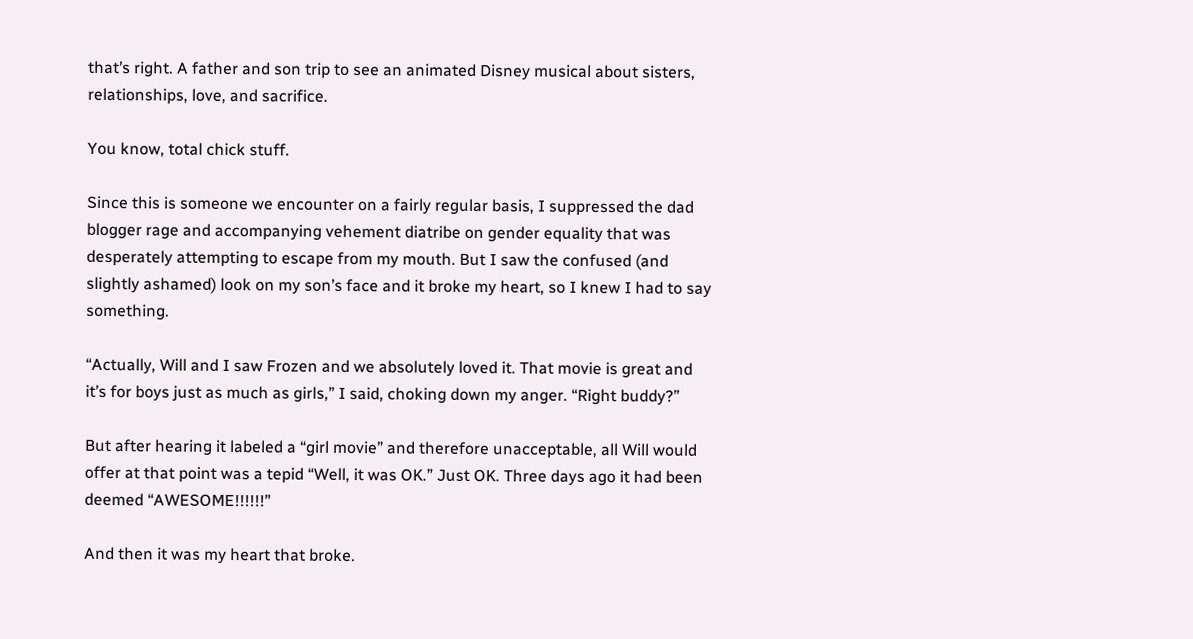that’s right. A father and son trip to see an animated Disney musical about sisters, relationships, love, and sacrifice.

You know, total chick stuff.

Since this is someone we encounter on a fairly regular basis, I suppressed the dad blogger rage and accompanying vehement diatribe on gender equality that was desperately attempting to escape from my mouth. But I saw the confused (and slightly ashamed) look on my son’s face and it broke my heart, so I knew I had to say something.

“Actually, Will and I saw Frozen and we absolutely loved it. That movie is great and it’s for boys just as much as girls,” I said, choking down my anger. “Right buddy?”

But after hearing it labeled a “girl movie” and therefore unacceptable, all Will would offer at that point was a tepid “Well, it was OK.” Just OK. Three days ago it had been deemed “AWESOME!!!!!!”

And then it was my heart that broke.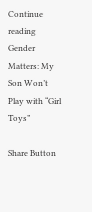Continue reading Gender Matters: My Son Won’t Play with “Girl Toys”

Share Button